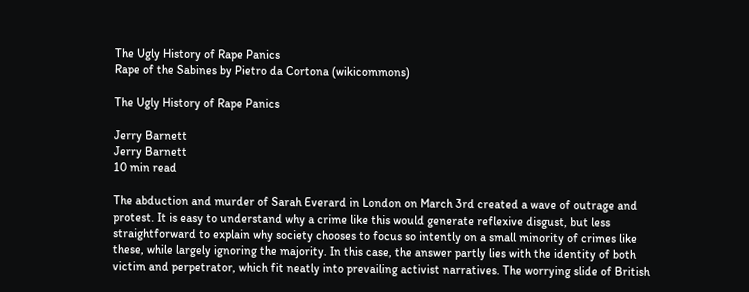The Ugly History of Rape Panics
Rape of the Sabines by Pietro da Cortona (wikicommons)

The Ugly History of Rape Panics

Jerry Barnett
Jerry Barnett
10 min read

The abduction and murder of Sarah Everard in London on March 3rd created a wave of outrage and protest. It is easy to understand why a crime like this would generate reflexive disgust, but less straightforward to explain why society chooses to focus so intently on a small minority of crimes like these, while largely ignoring the majority. In this case, the answer partly lies with the identity of both victim and perpetrator, which fit neatly into prevailing activist narratives. The worrying slide of British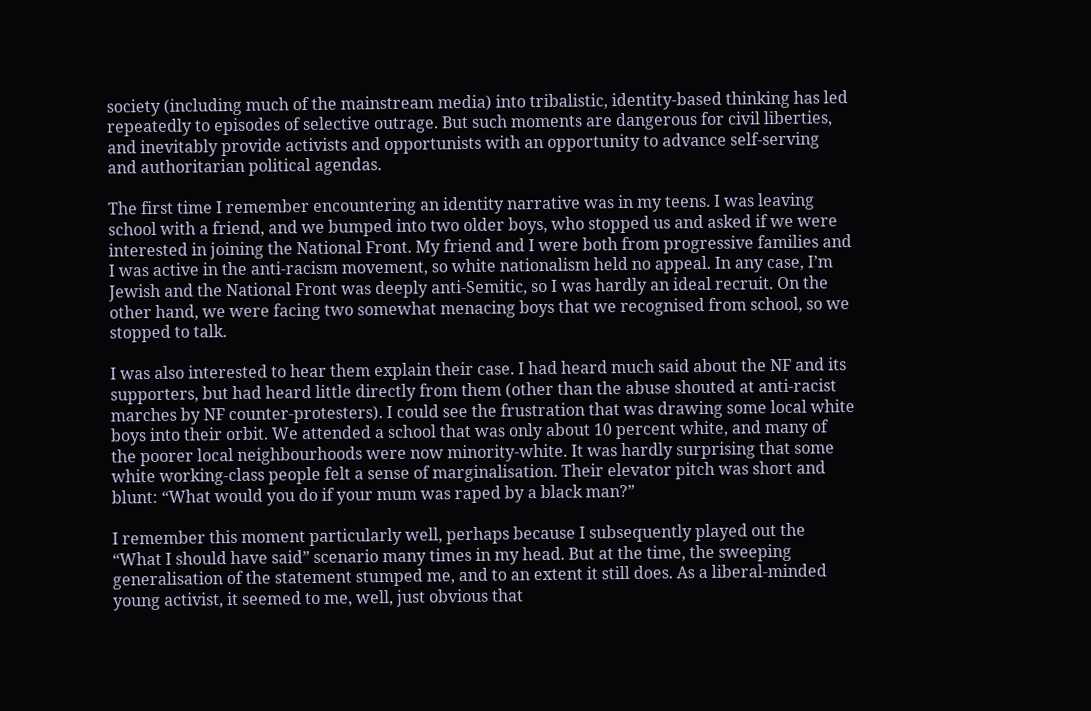society (including much of the mainstream media) into tribalistic, identity-based thinking has led repeatedly to episodes of selective outrage. But such moments are dangerous for civil liberties, and inevitably provide activists and opportunists with an opportunity to advance self-serving and authoritarian political agendas.

The first time I remember encountering an identity narrative was in my teens. I was leaving school with a friend, and we bumped into two older boys, who stopped us and asked if we were interested in joining the National Front. My friend and I were both from progressive families and I was active in the anti-racism movement, so white nationalism held no appeal. In any case, I’m Jewish and the National Front was deeply anti-Semitic, so I was hardly an ideal recruit. On the other hand, we were facing two somewhat menacing boys that we recognised from school, so we stopped to talk.

I was also interested to hear them explain their case. I had heard much said about the NF and its supporters, but had heard little directly from them (other than the abuse shouted at anti-racist marches by NF counter-protesters). I could see the frustration that was drawing some local white boys into their orbit. We attended a school that was only about 10 percent white, and many of the poorer local neighbourhoods were now minority-white. It was hardly surprising that some white working-class people felt a sense of marginalisation. Their elevator pitch was short and blunt: “What would you do if your mum was raped by a black man?”

I remember this moment particularly well, perhaps because I subsequently played out the “What I should have said” scenario many times in my head. But at the time, the sweeping generalisation of the statement stumped me, and to an extent it still does. As a liberal-minded young activist, it seemed to me, well, just obvious that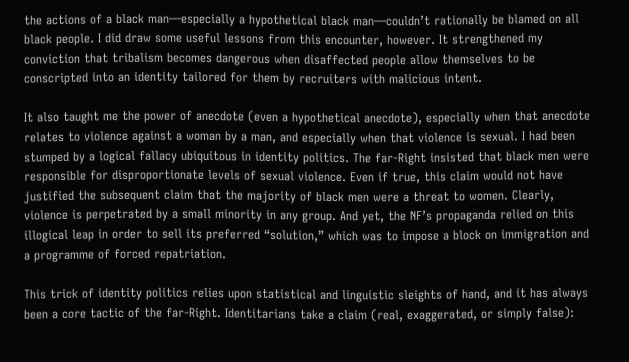the actions of a black man—especially a hypothetical black man—couldn’t rationally be blamed on all black people. I did draw some useful lessons from this encounter, however. It strengthened my conviction that tribalism becomes dangerous when disaffected people allow themselves to be conscripted into an identity tailored for them by recruiters with malicious intent.

It also taught me the power of anecdote (even a hypothetical anecdote), especially when that anecdote relates to violence against a woman by a man, and especially when that violence is sexual. I had been stumped by a logical fallacy ubiquitous in identity politics. The far-Right insisted that black men were responsible for disproportionate levels of sexual violence. Even if true, this claim would not have justified the subsequent claim that the majority of black men were a threat to women. Clearly, violence is perpetrated by a small minority in any group. And yet, the NF’s propaganda relied on this illogical leap in order to sell its preferred “solution,” which was to impose a block on immigration and a programme of forced repatriation.

This trick of identity politics relies upon statistical and linguistic sleights of hand, and it has always been a core tactic of the far-Right. Identitarians take a claim (real, exaggerated, or simply false):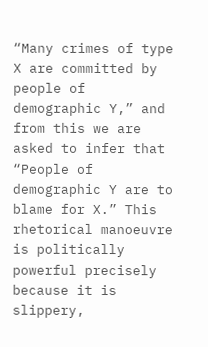“Many crimes of type X are committed by people of demographic Y,” and from this we are asked to infer that “People of demographic Y are to blame for X.” This rhetorical manoeuvre is politically powerful precisely because it is slippery,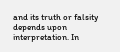and its truth or falsity depends upon interpretation. In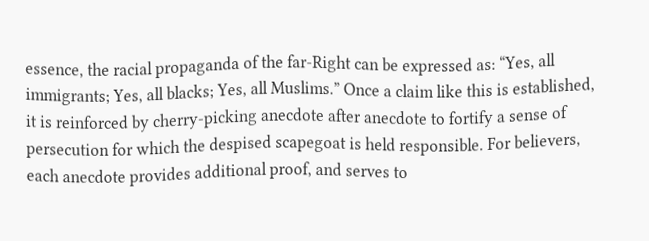essence, the racial propaganda of the far-Right can be expressed as: “Yes, all immigrants; Yes, all blacks; Yes, all Muslims.” Once a claim like this is established, it is reinforced by cherry-picking anecdote after anecdote to fortify a sense of persecution for which the despised scapegoat is held responsible. For believers, each anecdote provides additional proof, and serves to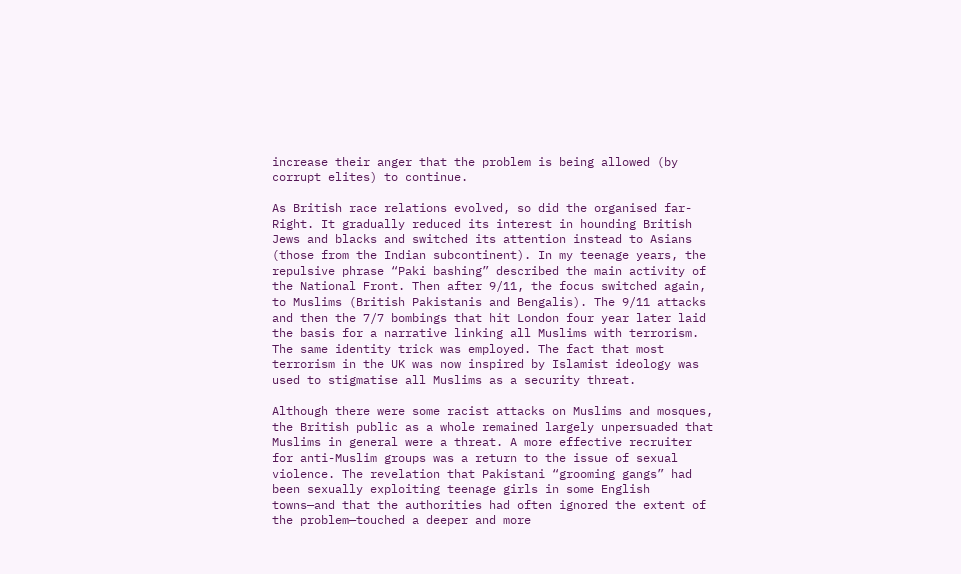increase their anger that the problem is being allowed (by corrupt elites) to continue.

As British race relations evolved, so did the organised far-Right. It gradually reduced its interest in hounding British Jews and blacks and switched its attention instead to Asians (those from the Indian subcontinent). In my teenage years, the repulsive phrase “Paki bashing” described the main activity of the National Front. Then after 9/11, the focus switched again, to Muslims (British Pakistanis and Bengalis). The 9/11 attacks and then the 7/7 bombings that hit London four year later laid the basis for a narrative linking all Muslims with terrorism. The same identity trick was employed. The fact that most terrorism in the UK was now inspired by Islamist ideology was used to stigmatise all Muslims as a security threat.

Although there were some racist attacks on Muslims and mosques, the British public as a whole remained largely unpersuaded that Muslims in general were a threat. A more effective recruiter for anti-Muslim groups was a return to the issue of sexual violence. The revelation that Pakistani “grooming gangs” had been sexually exploiting teenage girls in some English towns—and that the authorities had often ignored the extent of the problem—touched a deeper and more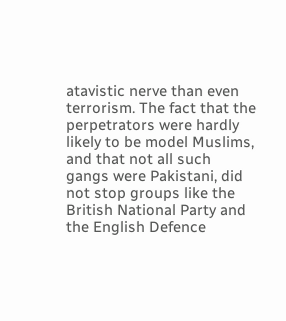atavistic nerve than even terrorism. The fact that the perpetrators were hardly likely to be model Muslims, and that not all such gangs were Pakistani, did not stop groups like the British National Party and the English Defence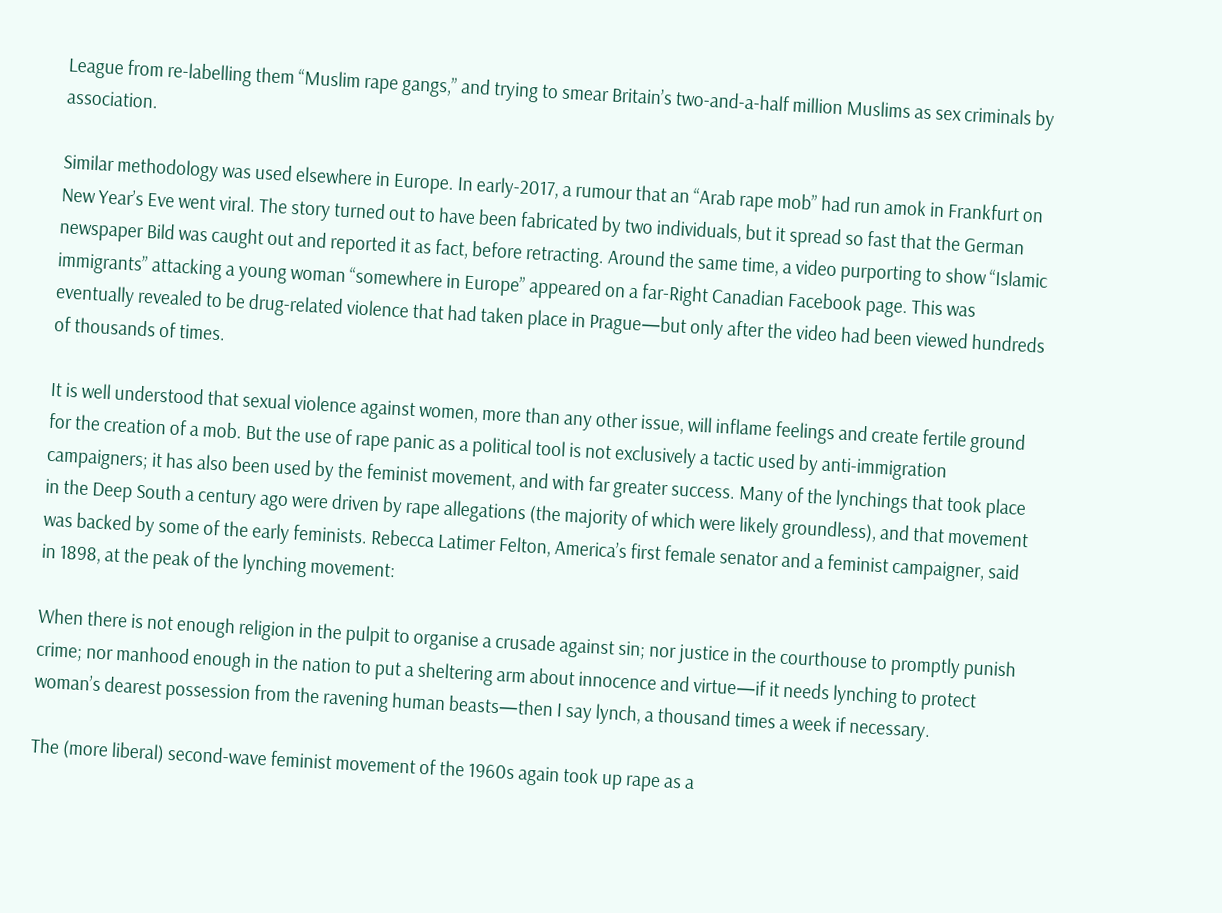League from re-labelling them “Muslim rape gangs,” and trying to smear Britain’s two-and-a-half million Muslims as sex criminals by association.

Similar methodology was used elsewhere in Europe. In early-2017, a rumour that an “Arab rape mob” had run amok in Frankfurt on New Year’s Eve went viral. The story turned out to have been fabricated by two individuals, but it spread so fast that the German newspaper Bild was caught out and reported it as fact, before retracting. Around the same time, a video purporting to show “Islamic immigrants” attacking a young woman “somewhere in Europe” appeared on a far-Right Canadian Facebook page. This was eventually revealed to be drug-related violence that had taken place in Prague—but only after the video had been viewed hundreds of thousands of times.

It is well understood that sexual violence against women, more than any other issue, will inflame feelings and create fertile ground for the creation of a mob. But the use of rape panic as a political tool is not exclusively a tactic used by anti-immigration campaigners; it has also been used by the feminist movement, and with far greater success. Many of the lynchings that took place in the Deep South a century ago were driven by rape allegations (the majority of which were likely groundless), and that movement was backed by some of the early feminists. Rebecca Latimer Felton, America’s first female senator and a feminist campaigner, said in 1898, at the peak of the lynching movement:

When there is not enough religion in the pulpit to organise a crusade against sin; nor justice in the courthouse to promptly punish crime; nor manhood enough in the nation to put a sheltering arm about innocence and virtue—if it needs lynching to protect woman’s dearest possession from the ravening human beasts—then I say lynch, a thousand times a week if necessary.

The (more liberal) second-wave feminist movement of the 1960s again took up rape as a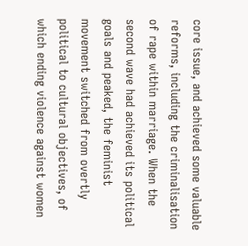core issue, and achieved some valuable reforms, including the criminalisation of rape within marriage. When the second wave had achieved its political goals and peaked, the feminist movement switched from overtly political to cultural objectives, of which ending violence against women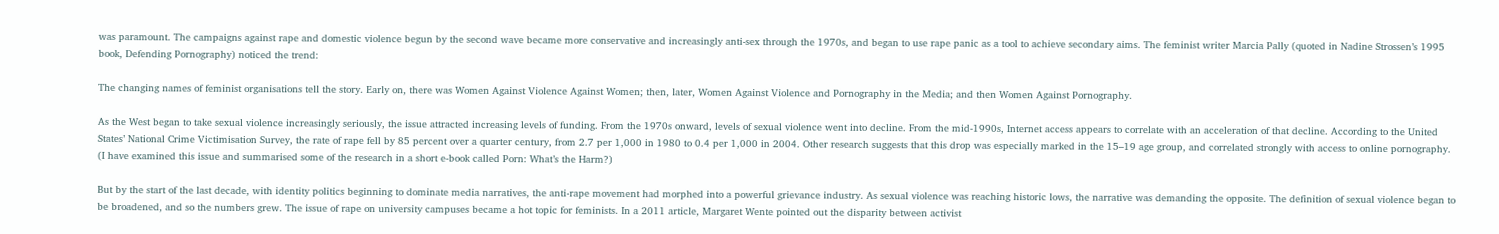was paramount. The campaigns against rape and domestic violence begun by the second wave became more conservative and increasingly anti-sex through the 1970s, and began to use rape panic as a tool to achieve secondary aims. The feminist writer Marcia Pally (quoted in Nadine Strossen’s 1995 book, Defending Pornography) noticed the trend:

The changing names of feminist organisations tell the story. Early on, there was Women Against Violence Against Women; then, later, Women Against Violence and Pornography in the Media; and then Women Against Pornography.

As the West began to take sexual violence increasingly seriously, the issue attracted increasing levels of funding. From the 1970s onward, levels of sexual violence went into decline. From the mid-1990s, Internet access appears to correlate with an acceleration of that decline. According to the United States’ National Crime Victimisation Survey, the rate of rape fell by 85 percent over a quarter century, from 2.7 per 1,000 in 1980 to 0.4 per 1,000 in 2004. Other research suggests that this drop was especially marked in the 15–19 age group, and correlated strongly with access to online pornography. (I have examined this issue and summarised some of the research in a short e-book called Porn: What’s the Harm?)

But by the start of the last decade, with identity politics beginning to dominate media narratives, the anti-rape movement had morphed into a powerful grievance industry. As sexual violence was reaching historic lows, the narrative was demanding the opposite. The definition of sexual violence began to be broadened, and so the numbers grew. The issue of rape on university campuses became a hot topic for feminists. In a 2011 article, Margaret Wente pointed out the disparity between activist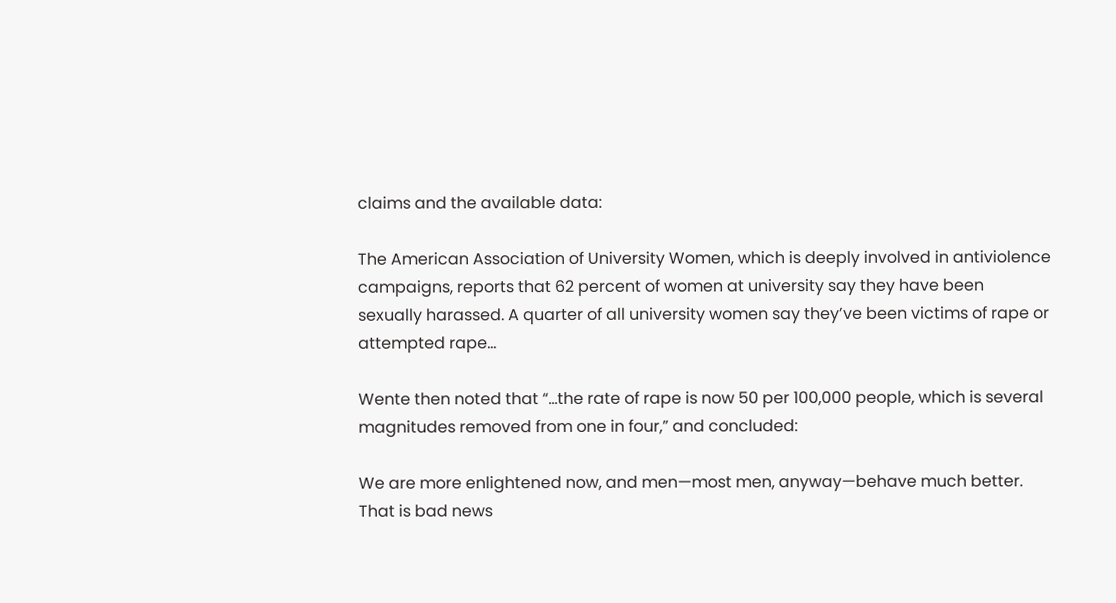claims and the available data:

The American Association of University Women, which is deeply involved in antiviolence campaigns, reports that 62 percent of women at university say they have been sexually harassed. A quarter of all university women say they’ve been victims of rape or attempted rape…

Wente then noted that “…the rate of rape is now 50 per 100,000 people, which is several magnitudes removed from one in four,” and concluded:

We are more enlightened now, and men—most men, anyway—behave much better. That is bad news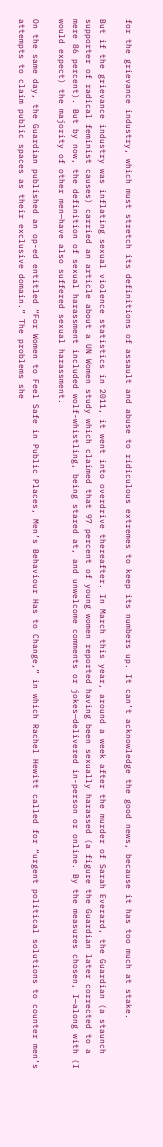for the grievance industry, which must stretch its definitions of assault and abuse to ridiculous extremes to keep its numbers up. It can’t acknowledge the good news, because it has too much at stake.

But if the grievance industry was inflating sexual violence statistics in 2011, it went into overdrive thereafter. In March this year, around a week after the murder of Sarah Everard, the Guardian (a staunch supporter of radical feminist causes) carried an article about a UN Women study which claimed that 97 percent of young women reported having been sexually harassed (a figure the Guardian later corrected to a mere 86 percent). But by now, the definition of sexual harassment included wolf-whistling, being stared at, and unwelcome comments or jokes—delivered in-person or online. By the measures chosen, I—along with (I would expect) the majority of other men—have also suffered sexual harassment.

On the same day, the Guardian published an op-ed entitled “For Women to Feel Safe in Public Places, Men’s Behaviour Has to Change,” in which Rachel Hewitt called for “urgent political solutions to counter men’s attempts to claim public spaces as their exclusive domain.” The problems she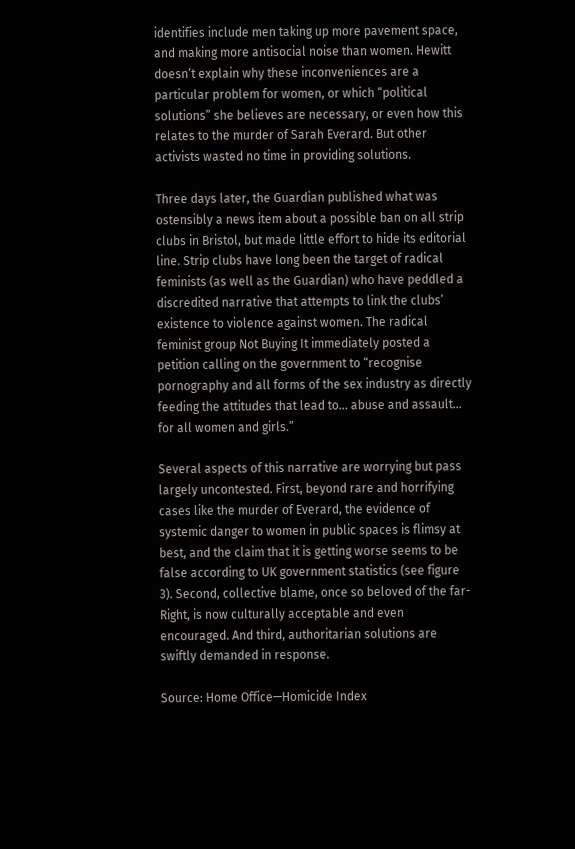identifies include men taking up more pavement space, and making more antisocial noise than women. Hewitt doesn’t explain why these inconveniences are a particular problem for women, or which “political solutions” she believes are necessary, or even how this relates to the murder of Sarah Everard. But other activists wasted no time in providing solutions.

Three days later, the Guardian published what was ostensibly a news item about a possible ban on all strip clubs in Bristol, but made little effort to hide its editorial line. Strip clubs have long been the target of radical feminists (as well as the Guardian) who have peddled a discredited narrative that attempts to link the clubs’ existence to violence against women. The radical feminist group Not Buying It immediately posted a petition calling on the government to “recognise pornography and all forms of the sex industry as directly feeding the attitudes that lead to… abuse and assault… for all women and girls.”

Several aspects of this narrative are worrying but pass largely uncontested. First, beyond rare and horrifying cases like the murder of Everard, the evidence of systemic danger to women in public spaces is flimsy at best, and the claim that it is getting worse seems to be false according to UK government statistics (see figure 3). Second, collective blame, once so beloved of the far-Right, is now culturally acceptable and even encouraged. And third, authoritarian solutions are swiftly demanded in response.

Source: Home Office—Homicide Index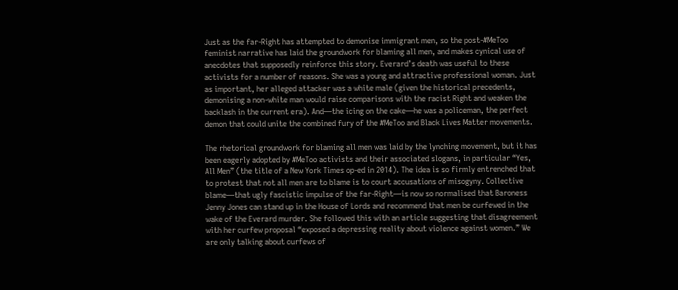Just as the far-Right has attempted to demonise immigrant men, so the post-#MeToo feminist narrative has laid the groundwork for blaming all men, and makes cynical use of anecdotes that supposedly reinforce this story. Everard’s death was useful to these activists for a number of reasons. She was a young and attractive professional woman. Just as important, her alleged attacker was a white male (given the historical precedents, demonising a non-white man would raise comparisons with the racist Right and weaken the backlash in the current era). And—the icing on the cake—he was a policeman, the perfect demon that could unite the combined fury of the #MeToo and Black Lives Matter movements.

The rhetorical groundwork for blaming all men was laid by the lynching movement, but it has been eagerly adopted by #MeToo activists and their associated slogans, in particular “Yes, All Men” (the title of a New York Times op-ed in 2014). The idea is so firmly entrenched that to protest that not all men are to blame is to court accusations of misogyny. Collective blame—that ugly fascistic impulse of the far-Right—is now so normalised that Baroness Jenny Jones can stand up in the House of Lords and recommend that men be curfewed in the wake of the Everard murder. She followed this with an article suggesting that disagreement with her curfew proposal “exposed a depressing reality about violence against women.” We are only talking about curfews of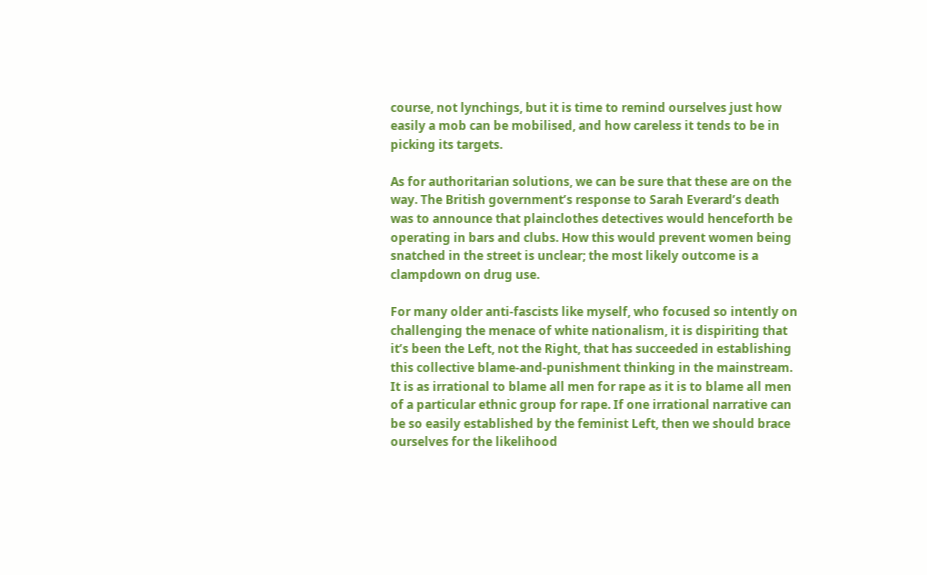course, not lynchings, but it is time to remind ourselves just how easily a mob can be mobilised, and how careless it tends to be in picking its targets.

As for authoritarian solutions, we can be sure that these are on the way. The British government’s response to Sarah Everard’s death was to announce that plainclothes detectives would henceforth be operating in bars and clubs. How this would prevent women being snatched in the street is unclear; the most likely outcome is a clampdown on drug use.

For many older anti-fascists like myself, who focused so intently on challenging the menace of white nationalism, it is dispiriting that it’s been the Left, not the Right, that has succeeded in establishing this collective blame-and-punishment thinking in the mainstream. It is as irrational to blame all men for rape as it is to blame all men of a particular ethnic group for rape. If one irrational narrative can be so easily established by the feminist Left, then we should brace ourselves for the likelihood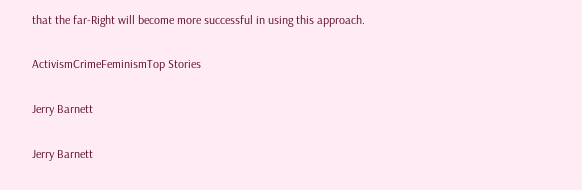that the far-Right will become more successful in using this approach.

ActivismCrimeFeminismTop Stories

Jerry Barnett

Jerry Barnett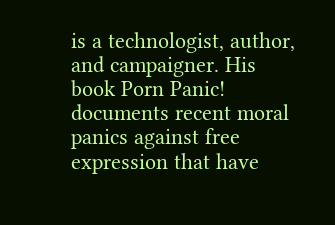is a technologist, author, and campaigner. His book Porn Panic! documents recent moral panics against free expression that have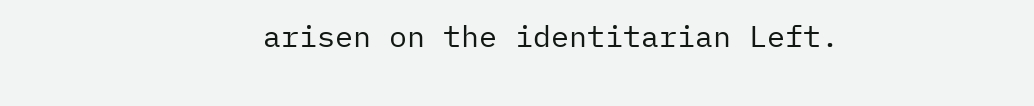arisen on the identitarian Left.